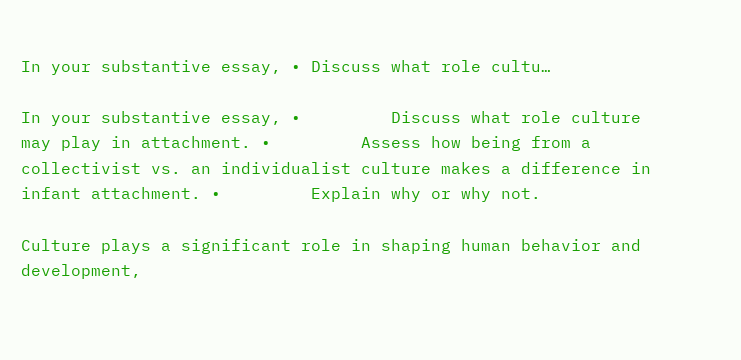In your substantive essay, • Discuss what role cultu…

In your substantive essay, •         Discuss what role culture may play in attachment. •         Assess how being from a collectivist vs. an individualist culture makes a difference in infant attachment. •         Explain why or why not.

Culture plays a significant role in shaping human behavior and development,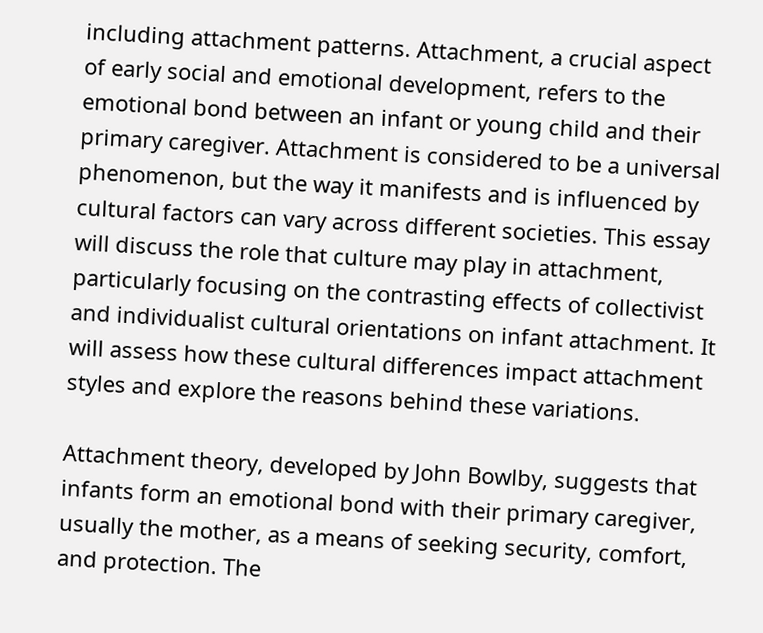including attachment patterns. Attachment, a crucial aspect of early social and emotional development, refers to the emotional bond between an infant or young child and their primary caregiver. Attachment is considered to be a universal phenomenon, but the way it manifests and is influenced by cultural factors can vary across different societies. This essay will discuss the role that culture may play in attachment, particularly focusing on the contrasting effects of collectivist and individualist cultural orientations on infant attachment. It will assess how these cultural differences impact attachment styles and explore the reasons behind these variations.

Attachment theory, developed by John Bowlby, suggests that infants form an emotional bond with their primary caregiver, usually the mother, as a means of seeking security, comfort, and protection. The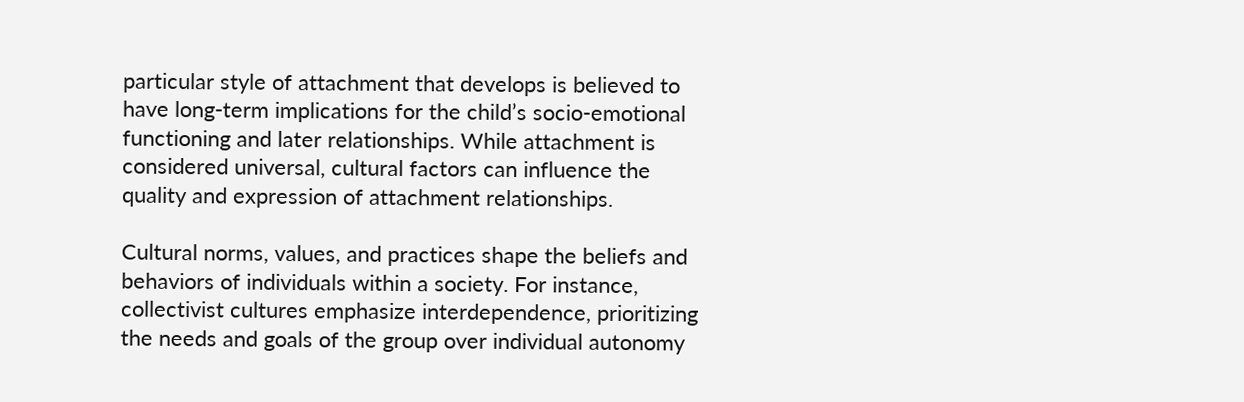particular style of attachment that develops is believed to have long-term implications for the child’s socio-emotional functioning and later relationships. While attachment is considered universal, cultural factors can influence the quality and expression of attachment relationships.

Cultural norms, values, and practices shape the beliefs and behaviors of individuals within a society. For instance, collectivist cultures emphasize interdependence, prioritizing the needs and goals of the group over individual autonomy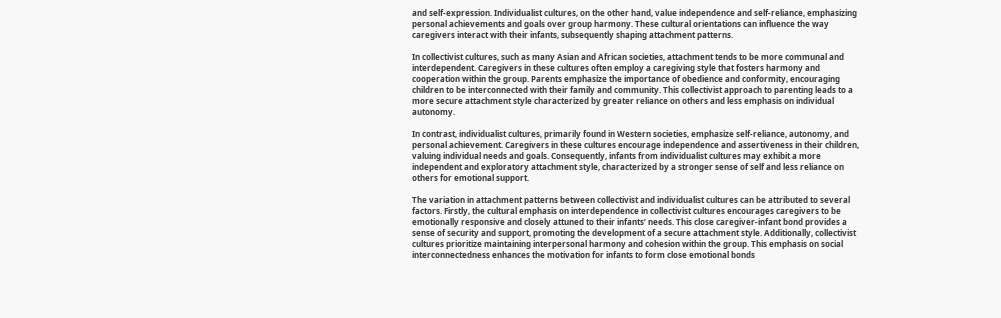and self-expression. Individualist cultures, on the other hand, value independence and self-reliance, emphasizing personal achievements and goals over group harmony. These cultural orientations can influence the way caregivers interact with their infants, subsequently shaping attachment patterns.

In collectivist cultures, such as many Asian and African societies, attachment tends to be more communal and interdependent. Caregivers in these cultures often employ a caregiving style that fosters harmony and cooperation within the group. Parents emphasize the importance of obedience and conformity, encouraging children to be interconnected with their family and community. This collectivist approach to parenting leads to a more secure attachment style characterized by greater reliance on others and less emphasis on individual autonomy.

In contrast, individualist cultures, primarily found in Western societies, emphasize self-reliance, autonomy, and personal achievement. Caregivers in these cultures encourage independence and assertiveness in their children, valuing individual needs and goals. Consequently, infants from individualist cultures may exhibit a more independent and exploratory attachment style, characterized by a stronger sense of self and less reliance on others for emotional support.

The variation in attachment patterns between collectivist and individualist cultures can be attributed to several factors. Firstly, the cultural emphasis on interdependence in collectivist cultures encourages caregivers to be emotionally responsive and closely attuned to their infants’ needs. This close caregiver-infant bond provides a sense of security and support, promoting the development of a secure attachment style. Additionally, collectivist cultures prioritize maintaining interpersonal harmony and cohesion within the group. This emphasis on social interconnectedness enhances the motivation for infants to form close emotional bonds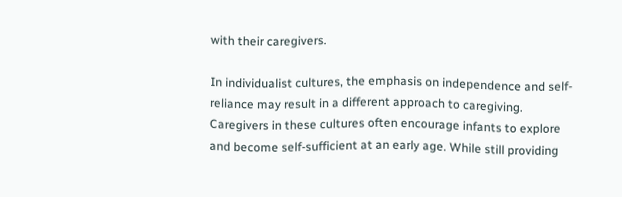with their caregivers.

In individualist cultures, the emphasis on independence and self-reliance may result in a different approach to caregiving. Caregivers in these cultures often encourage infants to explore and become self-sufficient at an early age. While still providing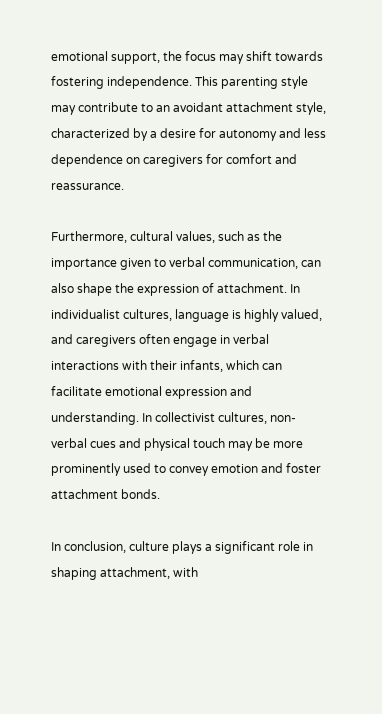emotional support, the focus may shift towards fostering independence. This parenting style may contribute to an avoidant attachment style, characterized by a desire for autonomy and less dependence on caregivers for comfort and reassurance.

Furthermore, cultural values, such as the importance given to verbal communication, can also shape the expression of attachment. In individualist cultures, language is highly valued, and caregivers often engage in verbal interactions with their infants, which can facilitate emotional expression and understanding. In collectivist cultures, non-verbal cues and physical touch may be more prominently used to convey emotion and foster attachment bonds.

In conclusion, culture plays a significant role in shaping attachment, with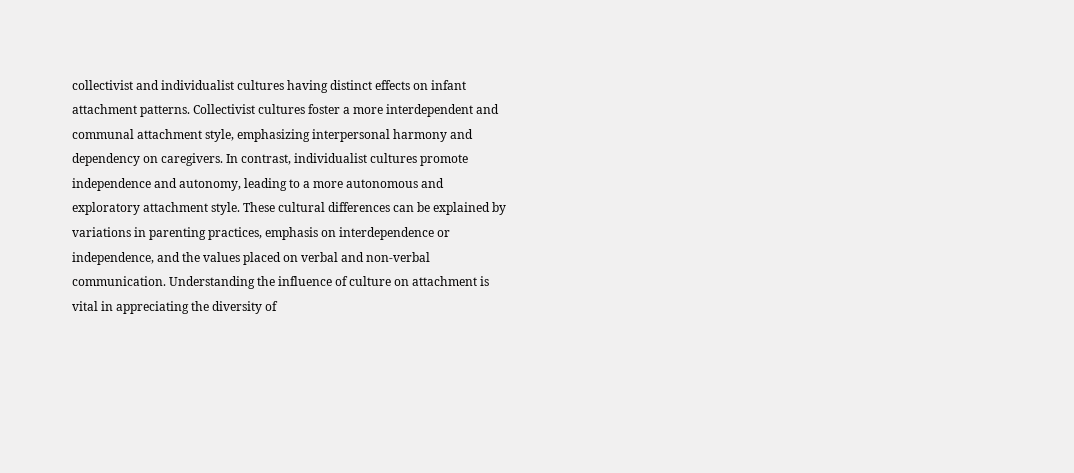collectivist and individualist cultures having distinct effects on infant attachment patterns. Collectivist cultures foster a more interdependent and communal attachment style, emphasizing interpersonal harmony and dependency on caregivers. In contrast, individualist cultures promote independence and autonomy, leading to a more autonomous and exploratory attachment style. These cultural differences can be explained by variations in parenting practices, emphasis on interdependence or independence, and the values placed on verbal and non-verbal communication. Understanding the influence of culture on attachment is vital in appreciating the diversity of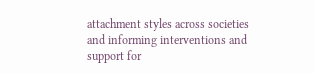attachment styles across societies and informing interventions and support for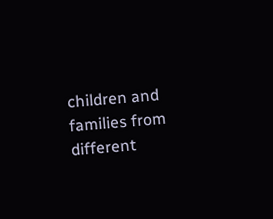children and families from different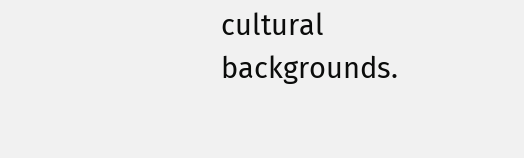cultural backgrounds.